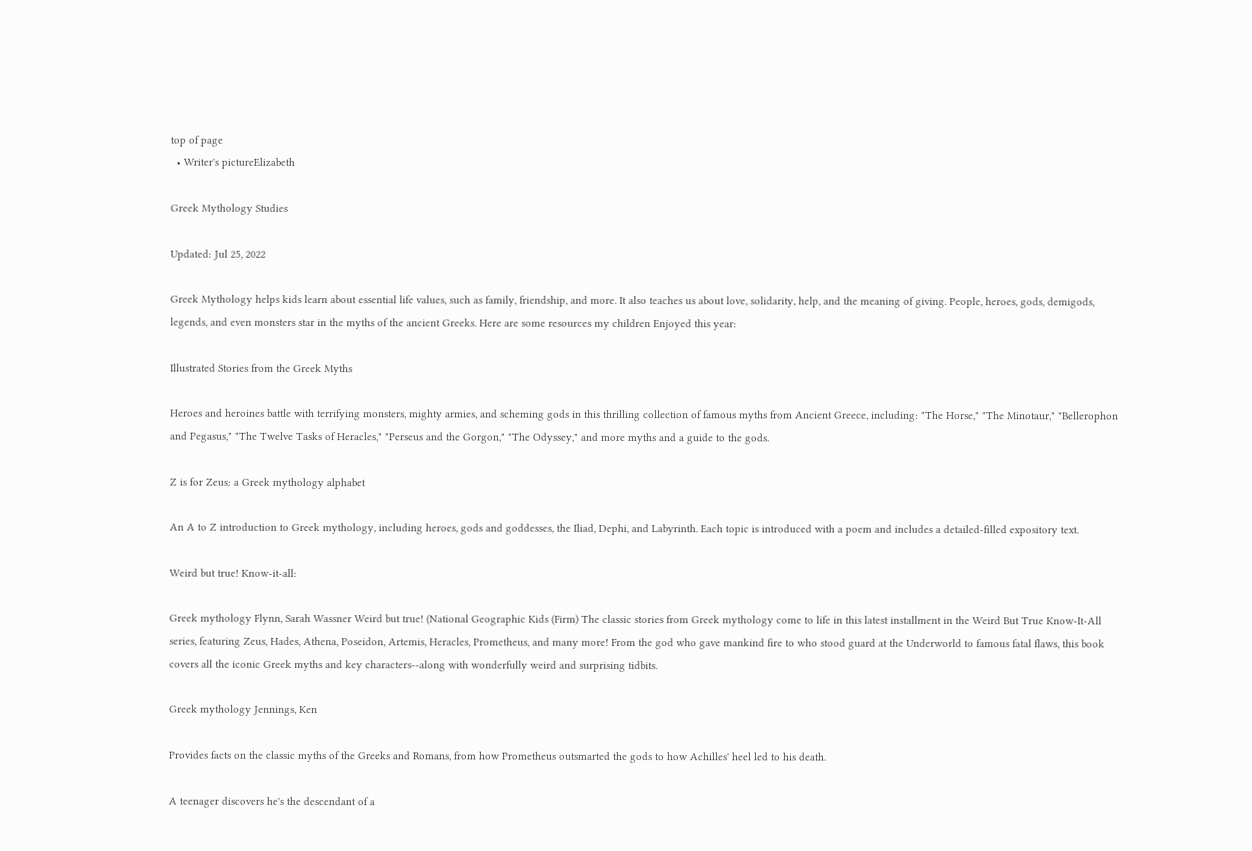top of page
  • Writer's pictureElizabeth

Greek Mythology Studies

Updated: Jul 25, 2022

Greek Mythology helps kids learn about essential life values, such as family, friendship, and more. It also teaches us about love, solidarity, help, and the meaning of giving. People, heroes, gods, demigods, legends, and even monsters star in the myths of the ancient Greeks. Here are some resources my children Enjoyed this year:

Illustrated Stories from the Greek Myths

Heroes and heroines battle with terrifying monsters, mighty armies, and scheming gods in this thrilling collection of famous myths from Ancient Greece, including: "The Horse," "The Minotaur," "Bellerophon and Pegasus," "The Twelve Tasks of Heracles," "Perseus and the Gorgon," "The Odyssey," and more myths and a guide to the gods.

Z is for Zeus: a Greek mythology alphabet

An A to Z introduction to Greek mythology, including heroes, gods and goddesses, the Iliad, Dephi, and Labyrinth. Each topic is introduced with a poem and includes a detailed-filled expository text.

Weird but true! Know-it-all:

Greek mythology Flynn, Sarah Wassner Weird but true! (National Geographic Kids (Firm) The classic stories from Greek mythology come to life in this latest installment in the Weird But True Know-It-All series, featuring Zeus, Hades, Athena, Poseidon, Artemis, Heracles, Prometheus, and many more! From the god who gave mankind fire to who stood guard at the Underworld to famous fatal flaws, this book covers all the iconic Greek myths and key characters--along with wonderfully weird and surprising tidbits.

Greek mythology Jennings, Ken

Provides facts on the classic myths of the Greeks and Romans, from how Prometheus outsmarted the gods to how Achilles' heel led to his death.

A teenager discovers he's the descendant of a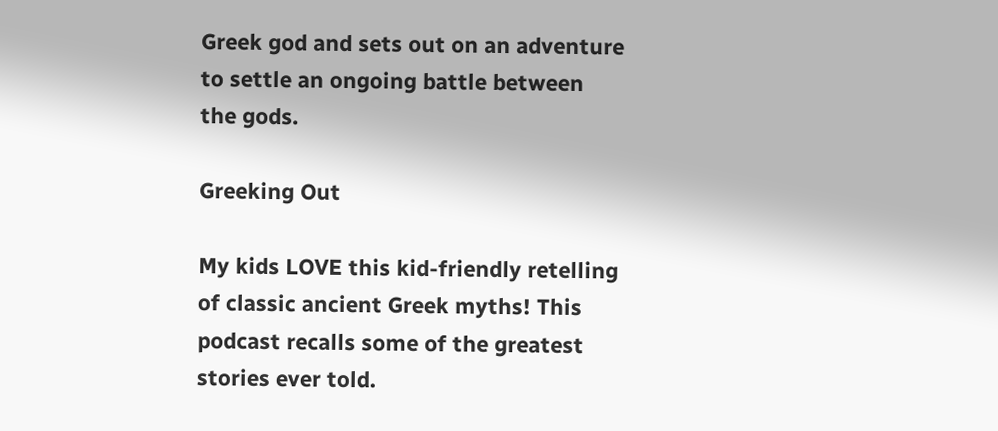Greek god and sets out on an adventure to settle an ongoing battle between the gods.

Greeking Out

My kids LOVE this kid-friendly retelling of classic ancient Greek myths! This podcast recalls some of the greatest stories ever told.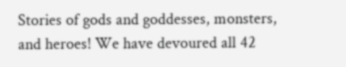Stories of gods and goddesses, monsters, and heroes! We have devoured all 42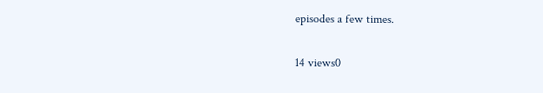episodes a few times.

14 views0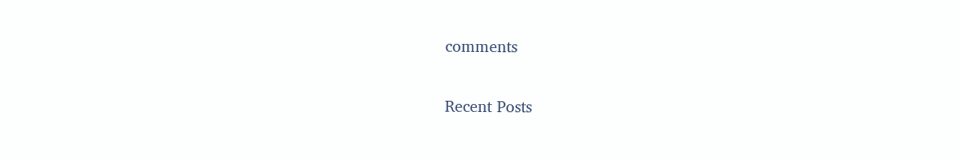comments

Recent Posts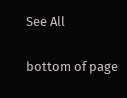See All


bottom of page